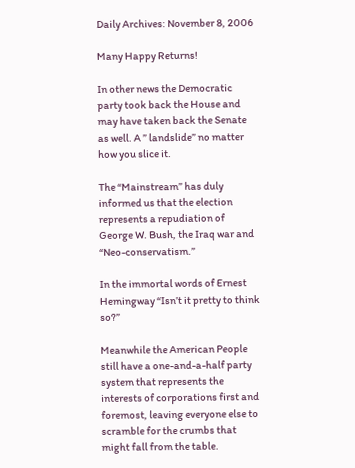Daily Archives: November 8, 2006

Many Happy Returns!

In other news the Democratic party took back the House and may have taken back the Senate as well. A ” landslide” no matter how you slice it.

The “Mainstream” has duly informed us that the election represents a repudiation of George W. Bush, the Iraq war and “Neo-conservatism.”

In the immortal words of Ernest Hemingway “Isn’t it pretty to think so?”

Meanwhile the American People still have a one-and-a-half party system that represents the interests of corporations first and foremost, leaving everyone else to scramble for the crumbs that might fall from the table.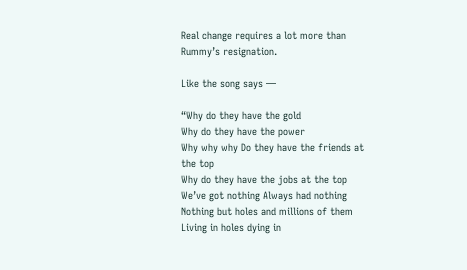Real change requires a lot more than Rummy’s resignation.

Like the song says —

“Why do they have the gold
Why do they have the power
Why why why Do they have the friends at the top
Why do they have the jobs at the top
We’ve got nothing Always had nothing
Nothing but holes and millions of them
Living in holes dying in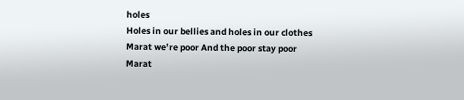holes
Holes in our bellies and holes in our clothes
Marat we’re poor And the poor stay poor
Marat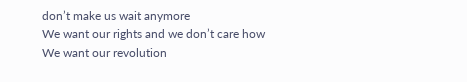don’t make us wait anymore
We want our rights and we don’t care how
We want our revolution